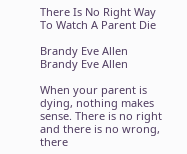There Is No Right Way To Watch A Parent Die

Brandy Eve Allen
Brandy Eve Allen

When your parent is dying, nothing makes sense. There is no right and there is no wrong, there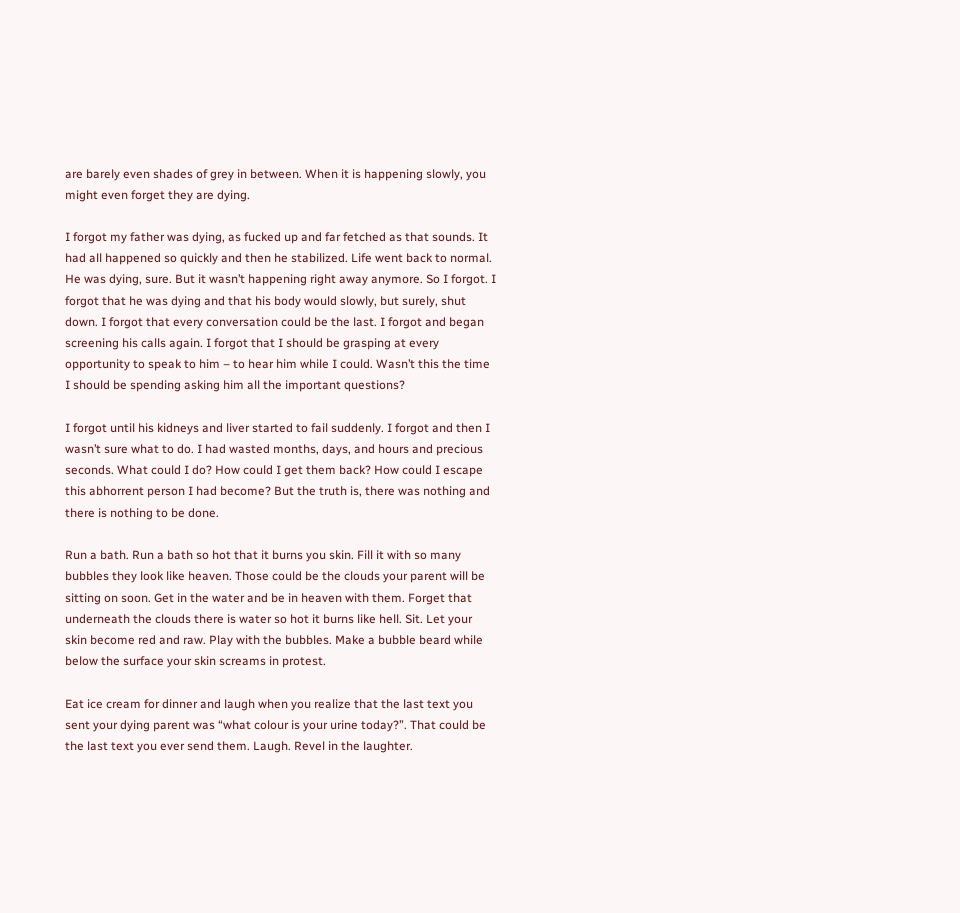are barely even shades of grey in between. When it is happening slowly, you might even forget they are dying.

I forgot my father was dying, as fucked up and far fetched as that sounds. It had all happened so quickly and then he stabilized. Life went back to normal. He was dying, sure. But it wasn’t happening right away anymore. So I forgot. I forgot that he was dying and that his body would slowly, but surely, shut down. I forgot that every conversation could be the last. I forgot and began screening his calls again. I forgot that I should be grasping at every opportunity to speak to him – to hear him while I could. Wasn’t this the time I should be spending asking him all the important questions?

I forgot until his kidneys and liver started to fail suddenly. I forgot and then I wasn’t sure what to do. I had wasted months, days, and hours and precious seconds. What could I do? How could I get them back? How could I escape this abhorrent person I had become? But the truth is, there was nothing and there is nothing to be done.

Run a bath. Run a bath so hot that it burns you skin. Fill it with so many bubbles they look like heaven. Those could be the clouds your parent will be sitting on soon. Get in the water and be in heaven with them. Forget that underneath the clouds there is water so hot it burns like hell. Sit. Let your skin become red and raw. Play with the bubbles. Make a bubble beard while below the surface your skin screams in protest.

Eat ice cream for dinner and laugh when you realize that the last text you sent your dying parent was “what colour is your urine today?”. That could be the last text you ever send them. Laugh. Revel in the laughter.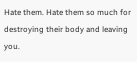Hate them. Hate them so much for destroying their body and leaving you.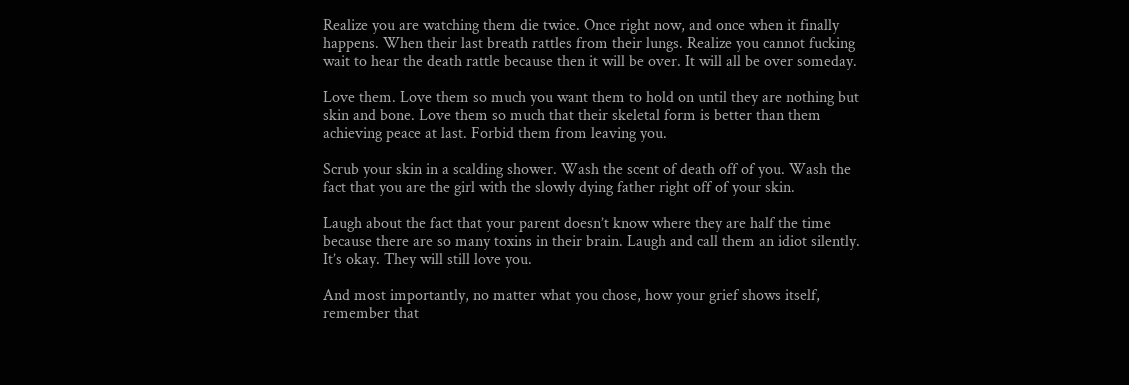Realize you are watching them die twice. Once right now, and once when it finally happens. When their last breath rattles from their lungs. Realize you cannot fucking wait to hear the death rattle because then it will be over. It will all be over someday.

Love them. Love them so much you want them to hold on until they are nothing but skin and bone. Love them so much that their skeletal form is better than them achieving peace at last. Forbid them from leaving you.

Scrub your skin in a scalding shower. Wash the scent of death off of you. Wash the fact that you are the girl with the slowly dying father right off of your skin.

Laugh about the fact that your parent doesn’t know where they are half the time because there are so many toxins in their brain. Laugh and call them an idiot silently. It’s okay. They will still love you.

And most importantly, no matter what you chose, how your grief shows itself, remember that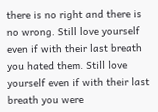there is no right and there is no wrong. Still love yourself even if with their last breath you hated them. Still love yourself even if with their last breath you were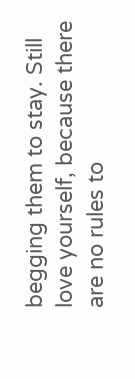begging them to stay. Still love yourself, because there are no rules to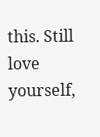this. Still love yourself,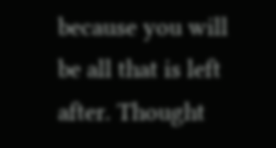because you will be all that is left after. Thought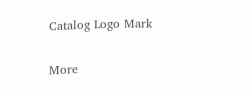Catalog Logo Mark

More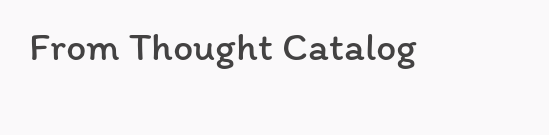From Thought Catalog